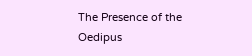The Presence of the Oedipus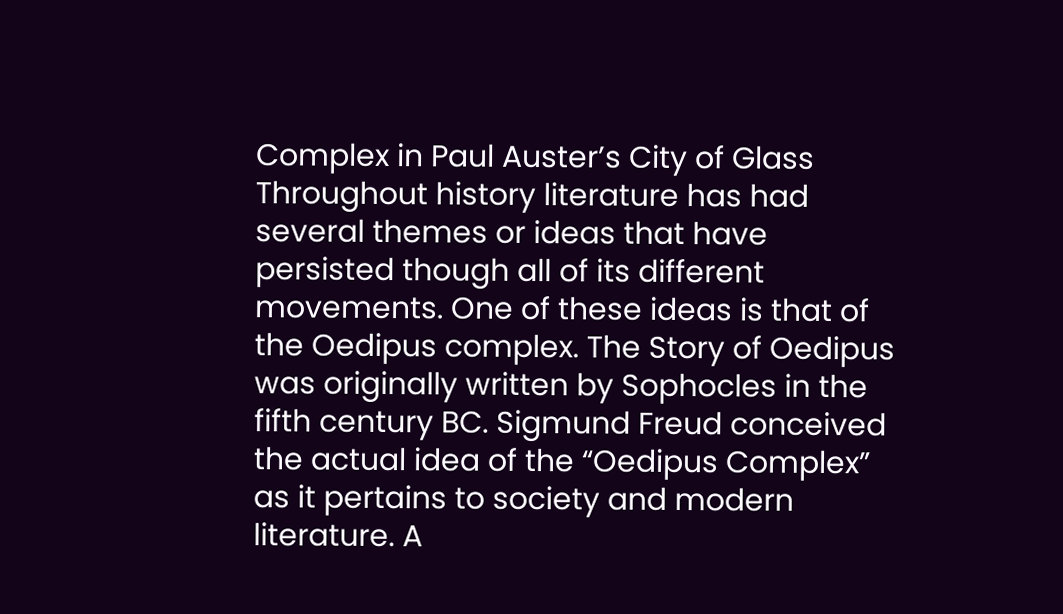Complex in Paul Auster’s City of Glass Throughout history literature has had several themes or ideas that have persisted though all of its different movements. One of these ideas is that of the Oedipus complex. The Story of Oedipus was originally written by Sophocles in the fifth century BC. Sigmund Freud conceived the actual idea of the “Oedipus Complex” as it pertains to society and modern literature. A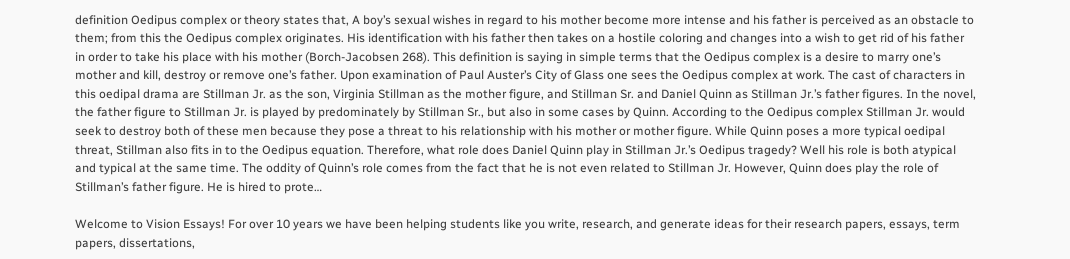definition Oedipus complex or theory states that, A boy’s sexual wishes in regard to his mother become more intense and his father is perceived as an obstacle to them; from this the Oedipus complex originates. His identification with his father then takes on a hostile coloring and changes into a wish to get rid of his father in order to take his place with his mother (Borch-Jacobsen 268). This definition is saying in simple terms that the Oedipus complex is a desire to marry one’s mother and kill, destroy or remove one’s father. Upon examination of Paul Auster’s City of Glass one sees the Oedipus complex at work. The cast of characters in this oedipal drama are Stillman Jr. as the son, Virginia Stillman as the mother figure, and Stillman Sr. and Daniel Quinn as Stillman Jr.’s father figures. In the novel, the father figure to Stillman Jr. is played by predominately by Stillman Sr., but also in some cases by Quinn. According to the Oedipus complex Stillman Jr. would seek to destroy both of these men because they pose a threat to his relationship with his mother or mother figure. While Quinn poses a more typical oedipal threat, Stillman also fits in to the Oedipus equation. Therefore, what role does Daniel Quinn play in Stillman Jr.’s Oedipus tragedy? Well his role is both atypical and typical at the same time. The oddity of Quinn’s role comes from the fact that he is not even related to Stillman Jr. However, Quinn does play the role of Stillman’s father figure. He is hired to prote…

Welcome to Vision Essays! For over 10 years we have been helping students like you write, research, and generate ideas for their research papers, essays, term papers, dissertations,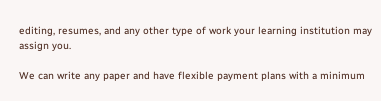editing, resumes, and any other type of work your learning institution may assign you.

We can write any paper and have flexible payment plans with a minimum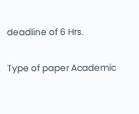deadline of 6 Hrs.

Type of paper Academic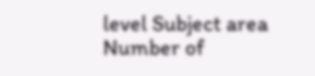level Subject area
Number of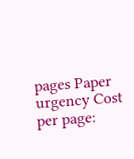pages Paper urgency Cost per page: